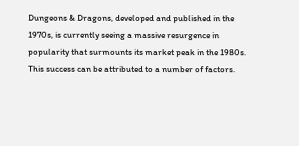Dungeons & Dragons, developed and published in the 1970s, is currently seeing a massive resurgence in popularity that surmounts its market peak in the 1980s. This success can be attributed to a number of factors.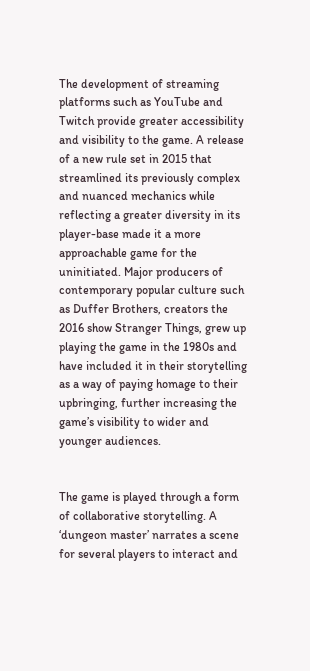The development of streaming platforms such as YouTube and Twitch provide greater accessibility and visibility to the game. A release of a new rule set in 2015 that streamlined its previously complex and nuanced mechanics while reflecting a greater diversity in its player-base made it a more approachable game for the uninitiated. Major producers of contemporary popular culture such as Duffer Brothers, creators the 2016 show Stranger Things, grew up playing the game in the 1980s and have included it in their storytelling as a way of paying homage to their upbringing, further increasing the game’s visibility to wider and younger audiences.


The game is played through a form of collaborative storytelling. A ‘dungeon master’ narrates a scene for several players to interact and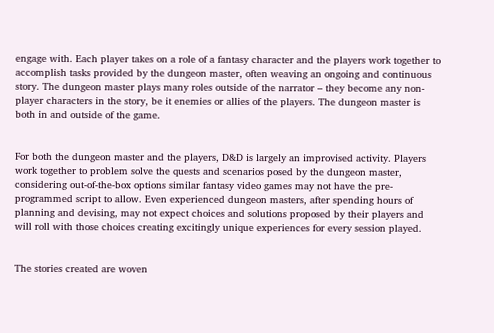engage with. Each player takes on a role of a fantasy character and the players work together to accomplish tasks provided by the dungeon master, often weaving an ongoing and continuous story. The dungeon master plays many roles outside of the narrator – they become any non-player characters in the story, be it enemies or allies of the players. The dungeon master is both in and outside of the game.


For both the dungeon master and the players, D&D is largely an improvised activity. Players work together to problem solve the quests and scenarios posed by the dungeon master, considering out-of-the-box options similar fantasy video games may not have the pre-programmed script to allow. Even experienced dungeon masters, after spending hours of planning and devising, may not expect choices and solutions proposed by their players and will roll with those choices creating excitingly unique experiences for every session played.


The stories created are woven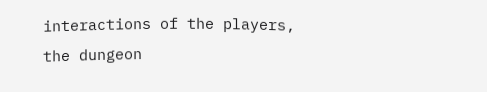interactions of the players, the dungeon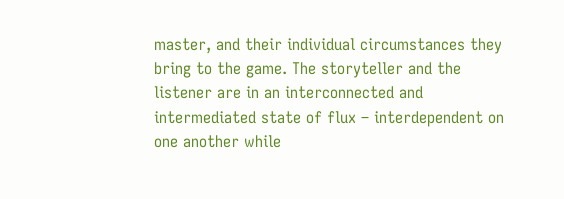master, and their individual circumstances they bring to the game. The storyteller and the listener are in an interconnected and intermediated state of flux – interdependent on one another while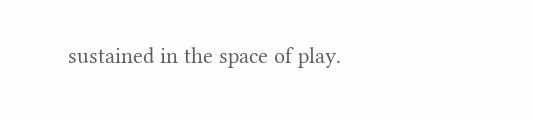sustained in the space of play.